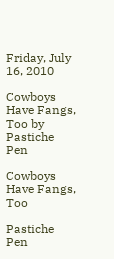Friday, July 16, 2010

Cowboys Have Fangs, Too by Pastiche Pen

Cowboys Have Fangs, Too

Pastiche Pen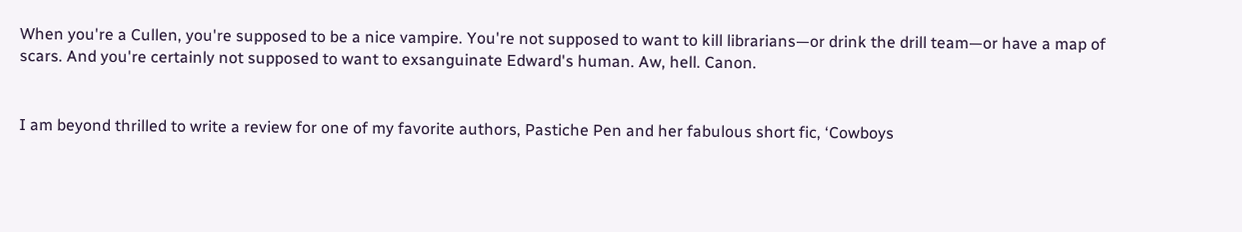When you're a Cullen, you're supposed to be a nice vampire. You're not supposed to want to kill librarians—or drink the drill team—or have a map of scars. And you're certainly not supposed to want to exsanguinate Edward's human. Aw, hell. Canon.


I am beyond thrilled to write a review for one of my favorite authors, Pastiche Pen and her fabulous short fic, ‘Cowboys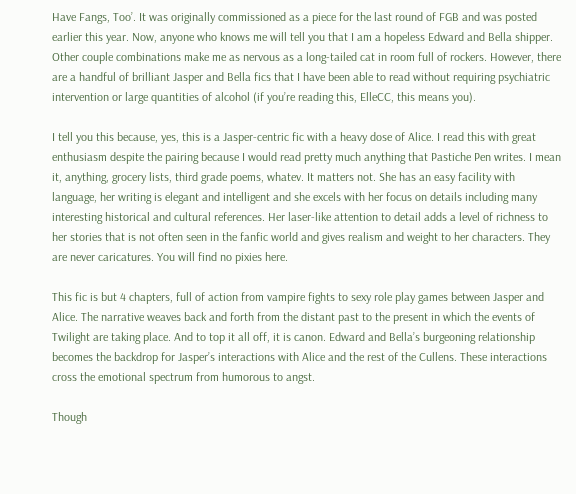Have Fangs, Too’. It was originally commissioned as a piece for the last round of FGB and was posted earlier this year. Now, anyone who knows me will tell you that I am a hopeless Edward and Bella shipper. Other couple combinations make me as nervous as a long-tailed cat in room full of rockers. However, there are a handful of brilliant Jasper and Bella fics that I have been able to read without requiring psychiatric intervention or large quantities of alcohol (if you’re reading this, ElleCC, this means you).

I tell you this because, yes, this is a Jasper-centric fic with a heavy dose of Alice. I read this with great enthusiasm despite the pairing because I would read pretty much anything that Pastiche Pen writes. I mean it, anything, grocery lists, third grade poems, whatev. It matters not. She has an easy facility with language, her writing is elegant and intelligent and she excels with her focus on details including many interesting historical and cultural references. Her laser-like attention to detail adds a level of richness to her stories that is not often seen in the fanfic world and gives realism and weight to her characters. They are never caricatures. You will find no pixies here.

This fic is but 4 chapters, full of action from vampire fights to sexy role play games between Jasper and Alice. The narrative weaves back and forth from the distant past to the present in which the events of Twilight are taking place. And to top it all off, it is canon. Edward and Bella’s burgeoning relationship becomes the backdrop for Jasper’s interactions with Alice and the rest of the Cullens. These interactions cross the emotional spectrum from humorous to angst.

Though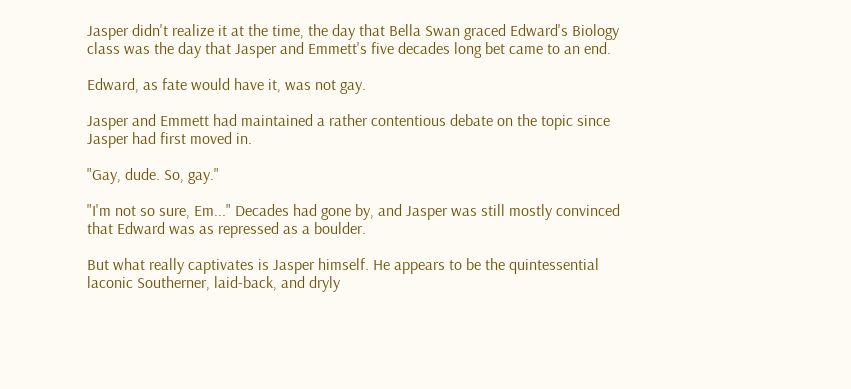Jasper didn't realize it at the time, the day that Bella Swan graced Edward's Biology class was the day that Jasper and Emmett's five decades long bet came to an end.

Edward, as fate would have it, was not gay.

Jasper and Emmett had maintained a rather contentious debate on the topic since Jasper had first moved in.

"Gay, dude. So, gay."

"I'm not so sure, Em..." Decades had gone by, and Jasper was still mostly convinced that Edward was as repressed as a boulder.

But what really captivates is Jasper himself. He appears to be the quintessential laconic Southerner, laid-back, and dryly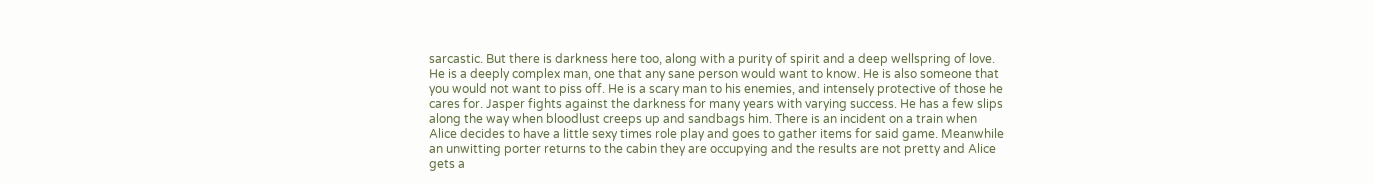sarcastic. But there is darkness here too, along with a purity of spirit and a deep wellspring of love. He is a deeply complex man, one that any sane person would want to know. He is also someone that you would not want to piss off. He is a scary man to his enemies, and intensely protective of those he cares for. Jasper fights against the darkness for many years with varying success. He has a few slips along the way when bloodlust creeps up and sandbags him. There is an incident on a train when Alice decides to have a little sexy times role play and goes to gather items for said game. Meanwhile an unwitting porter returns to the cabin they are occupying and the results are not pretty and Alice gets a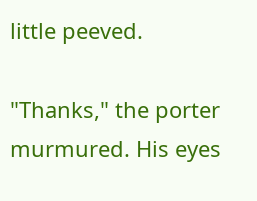little peeved.

"Thanks," the porter murmured. His eyes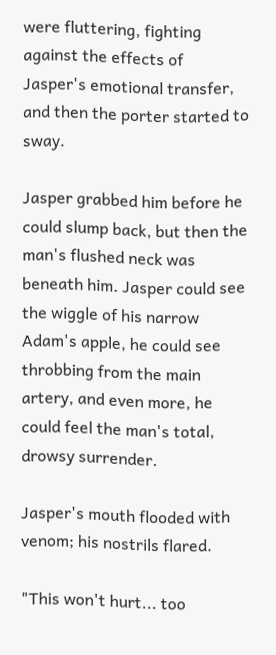were fluttering, fighting against the effects of Jasper's emotional transfer, and then the porter started to sway.

Jasper grabbed him before he could slump back, but then the man's flushed neck was beneath him. Jasper could see the wiggle of his narrow Adam's apple, he could see throbbing from the main artery, and even more, he could feel the man's total, drowsy surrender.

Jasper's mouth flooded with venom; his nostrils flared.

"This won't hurt... too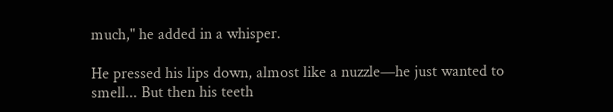much," he added in a whisper.

He pressed his lips down, almost like a nuzzle—he just wanted to smell... But then his teeth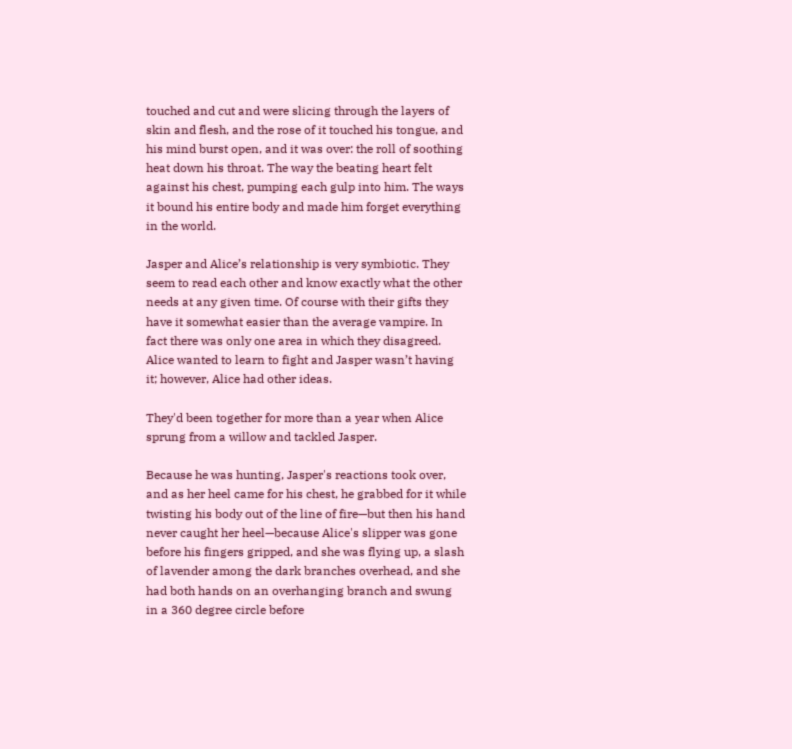touched and cut and were slicing through the layers of skin and flesh, and the rose of it touched his tongue, and his mind burst open, and it was over: the roll of soothing heat down his throat. The way the beating heart felt against his chest, pumping each gulp into him. The ways it bound his entire body and made him forget everything in the world.

Jasper and Alice’s relationship is very symbiotic. They seem to read each other and know exactly what the other needs at any given time. Of course with their gifts they have it somewhat easier than the average vampire. In fact there was only one area in which they disagreed. Alice wanted to learn to fight and Jasper wasn’t having it; however, Alice had other ideas.

They'd been together for more than a year when Alice sprung from a willow and tackled Jasper.

Because he was hunting, Jasper's reactions took over, and as her heel came for his chest, he grabbed for it while twisting his body out of the line of fire—but then his hand never caught her heel—because Alice's slipper was gone before his fingers gripped, and she was flying up, a slash of lavender among the dark branches overhead, and she had both hands on an overhanging branch and swung in a 360 degree circle before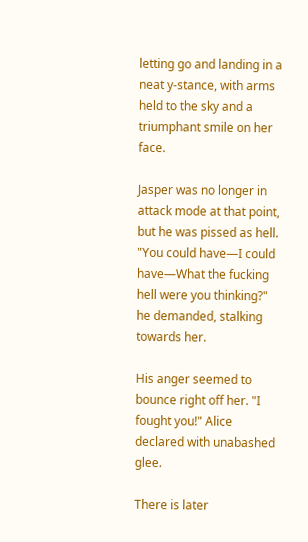letting go and landing in a neat y-stance, with arms held to the sky and a triumphant smile on her face.

Jasper was no longer in attack mode at that point, but he was pissed as hell. "You could have—I could have—What the fucking hell were you thinking?" he demanded, stalking towards her.

His anger seemed to bounce right off her. "I fought you!" Alice declared with unabashed glee.

There is later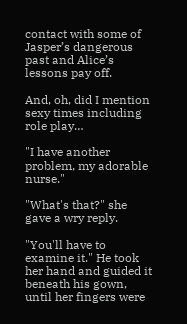contact with some of Jasper’s dangerous past and Alice’s lessons pay off.

And, oh, did I mention sexy times including role play…

"I have another problem, my adorable nurse."

"What's that?" she gave a wry reply.

"You'll have to examine it." He took her hand and guided it beneath his gown, until her fingers were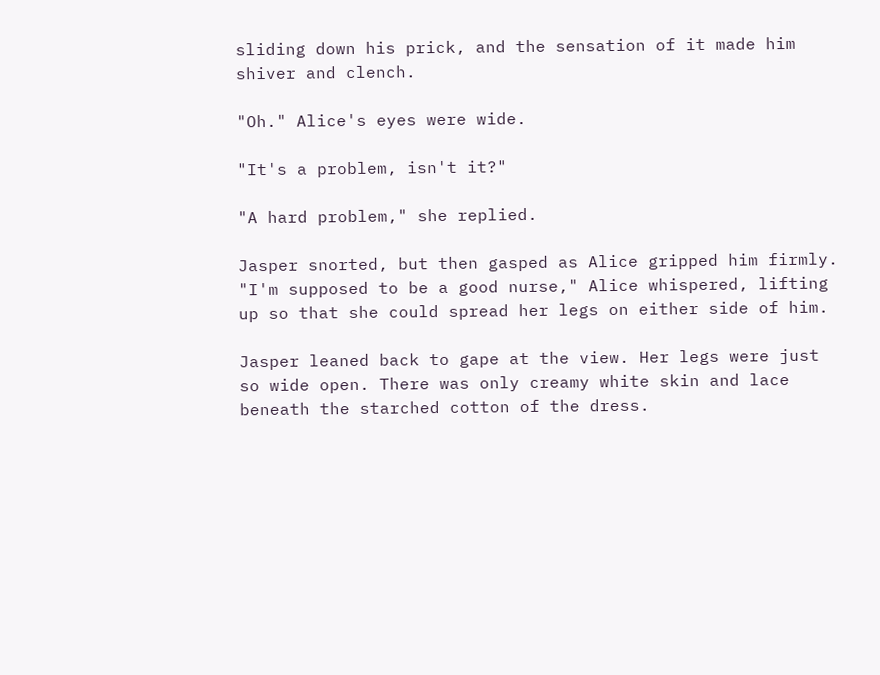sliding down his prick, and the sensation of it made him shiver and clench.

"Oh." Alice's eyes were wide.

"It's a problem, isn't it?"

"A hard problem," she replied.

Jasper snorted, but then gasped as Alice gripped him firmly. "I'm supposed to be a good nurse," Alice whispered, lifting up so that she could spread her legs on either side of him.

Jasper leaned back to gape at the view. Her legs were just so wide open. There was only creamy white skin and lace beneath the starched cotton of the dress.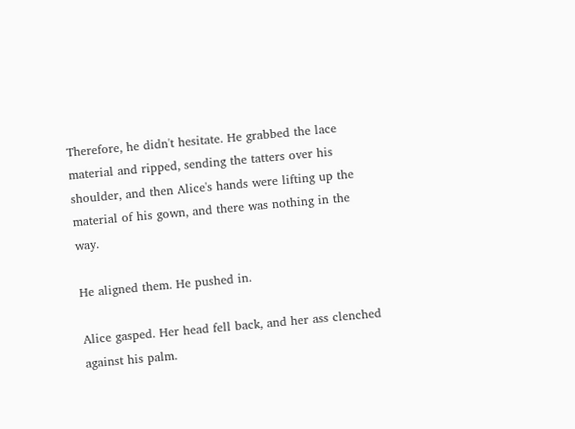Therefore, he didn't hesitate. He grabbed the lace material and ripped, sending the tatters over his shoulder, and then Alice's hands were lifting up the material of his gown, and there was nothing in the way.

He aligned them. He pushed in.

Alice gasped. Her head fell back, and her ass clenched against his palm.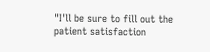"I'll be sure to fill out the patient satisfaction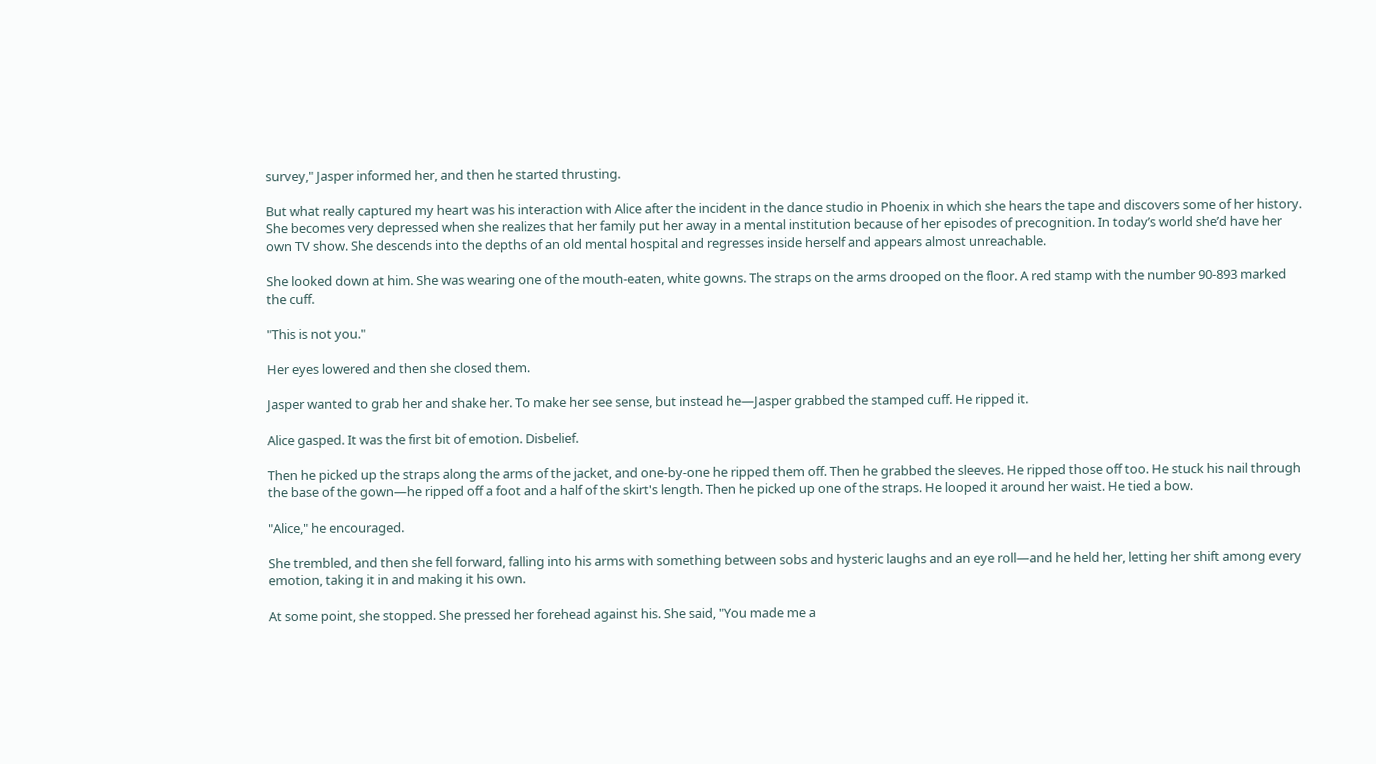survey," Jasper informed her, and then he started thrusting.

But what really captured my heart was his interaction with Alice after the incident in the dance studio in Phoenix in which she hears the tape and discovers some of her history. She becomes very depressed when she realizes that her family put her away in a mental institution because of her episodes of precognition. In today’s world she’d have her own TV show. She descends into the depths of an old mental hospital and regresses inside herself and appears almost unreachable.

She looked down at him. She was wearing one of the mouth-eaten, white gowns. The straps on the arms drooped on the floor. A red stamp with the number 90-893 marked the cuff.

"This is not you."

Her eyes lowered and then she closed them.

Jasper wanted to grab her and shake her. To make her see sense, but instead he—Jasper grabbed the stamped cuff. He ripped it.

Alice gasped. It was the first bit of emotion. Disbelief.

Then he picked up the straps along the arms of the jacket, and one-by-one he ripped them off. Then he grabbed the sleeves. He ripped those off too. He stuck his nail through the base of the gown—he ripped off a foot and a half of the skirt's length. Then he picked up one of the straps. He looped it around her waist. He tied a bow.

"Alice," he encouraged.

She trembled, and then she fell forward, falling into his arms with something between sobs and hysteric laughs and an eye roll—and he held her, letting her shift among every emotion, taking it in and making it his own.

At some point, she stopped. She pressed her forehead against his. She said, "You made me a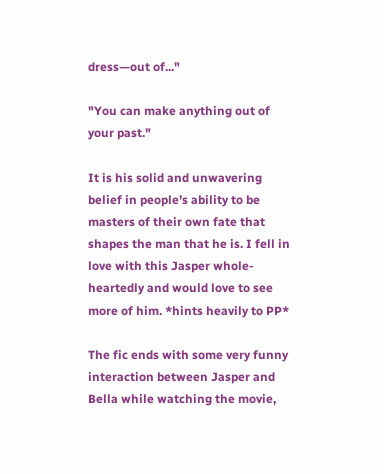dress—out of..."

"You can make anything out of your past."

It is his solid and unwavering belief in people’s ability to be masters of their own fate that shapes the man that he is. I fell in love with this Jasper whole-heartedly and would love to see more of him. *hints heavily to PP*

The fic ends with some very funny interaction between Jasper and Bella while watching the movie,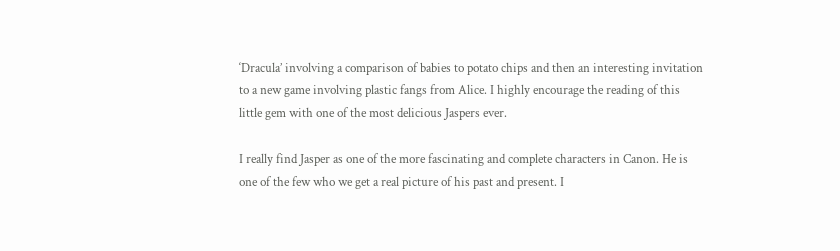‘Dracula’ involving a comparison of babies to potato chips and then an interesting invitation to a new game involving plastic fangs from Alice. I highly encourage the reading of this little gem with one of the most delicious Jaspers ever.

I really find Jasper as one of the more fascinating and complete characters in Canon. He is one of the few who we get a real picture of his past and present. I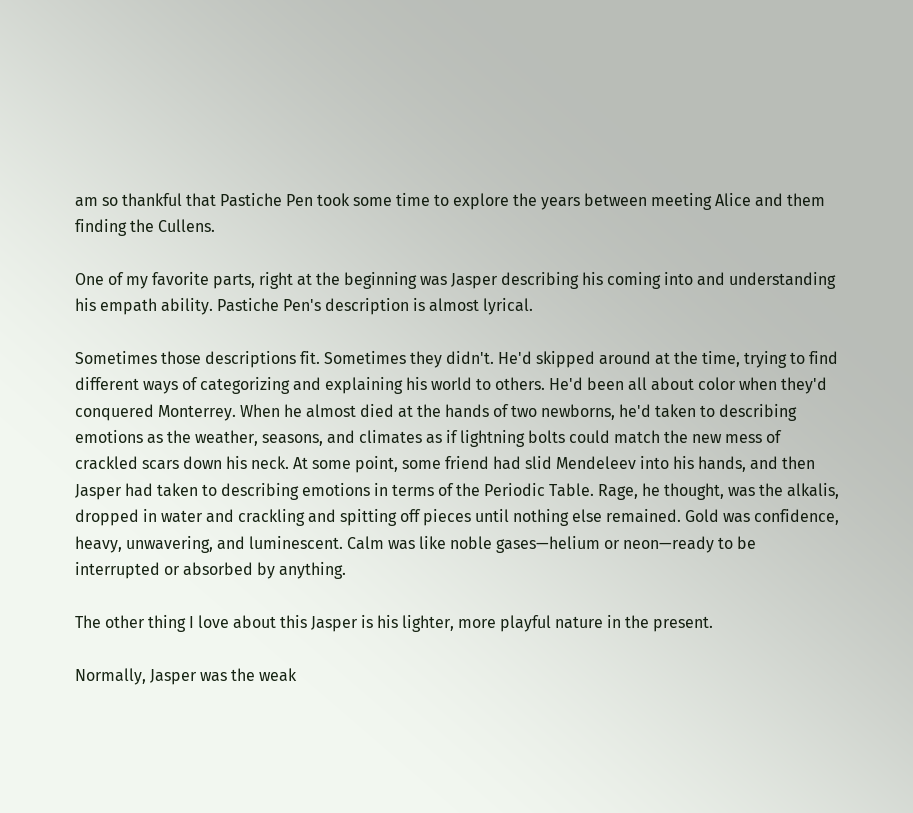am so thankful that Pastiche Pen took some time to explore the years between meeting Alice and them finding the Cullens.

One of my favorite parts, right at the beginning was Jasper describing his coming into and understanding his empath ability. Pastiche Pen's description is almost lyrical.

Sometimes those descriptions fit. Sometimes they didn't. He'd skipped around at the time, trying to find different ways of categorizing and explaining his world to others. He'd been all about color when they'd conquered Monterrey. When he almost died at the hands of two newborns, he'd taken to describing emotions as the weather, seasons, and climates as if lightning bolts could match the new mess of crackled scars down his neck. At some point, some friend had slid Mendeleev into his hands, and then Jasper had taken to describing emotions in terms of the Periodic Table. Rage, he thought, was the alkalis, dropped in water and crackling and spitting off pieces until nothing else remained. Gold was confidence, heavy, unwavering, and luminescent. Calm was like noble gases—helium or neon—ready to be interrupted or absorbed by anything.

The other thing I love about this Jasper is his lighter, more playful nature in the present.

Normally, Jasper was the weak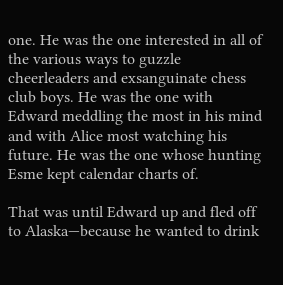one. He was the one interested in all of the various ways to guzzle cheerleaders and exsanguinate chess club boys. He was the one with Edward meddling the most in his mind and with Alice most watching his future. He was the one whose hunting Esme kept calendar charts of.

That was until Edward up and fled off to Alaska—because he wanted to drink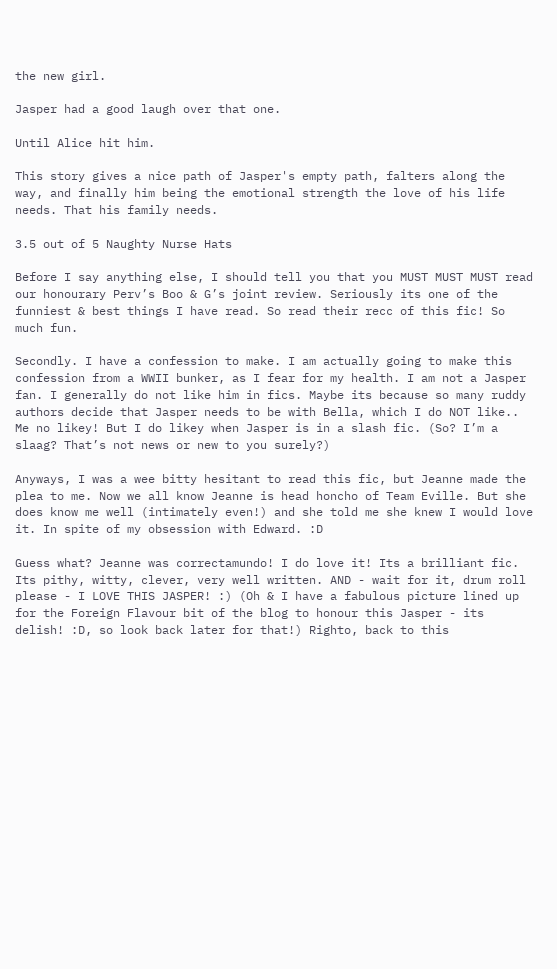the new girl.

Jasper had a good laugh over that one.

Until Alice hit him.

This story gives a nice path of Jasper's empty path, falters along the way, and finally him being the emotional strength the love of his life needs. That his family needs.

3.5 out of 5 Naughty Nurse Hats

Before I say anything else, I should tell you that you MUST MUST MUST read our honourary Perv’s Boo & G’s joint review. Seriously its one of the funniest & best things I have read. So read their recc of this fic! So much fun.

Secondly. I have a confession to make. I am actually going to make this confession from a WWII bunker, as I fear for my health. I am not a Jasper fan. I generally do not like him in fics. Maybe its because so many ruddy authors decide that Jasper needs to be with Bella, which I do NOT like.. Me no likey! But I do likey when Jasper is in a slash fic. (So? I’m a slaag? That’s not news or new to you surely?)

Anyways, I was a wee bitty hesitant to read this fic, but Jeanne made the plea to me. Now we all know Jeanne is head honcho of Team Eville. But she does know me well (intimately even!) and she told me she knew I would love it. In spite of my obsession with Edward. :D

Guess what? Jeanne was correctamundo! I do love it! Its a brilliant fic. Its pithy, witty, clever, very well written. AND - wait for it, drum roll please - I LOVE THIS JASPER! :) (Oh & I have a fabulous picture lined up for the Foreign Flavour bit of the blog to honour this Jasper - its delish! :D, so look back later for that!) Righto, back to this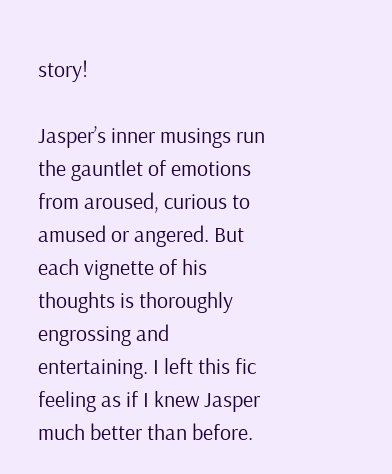story!

Jasper’s inner musings run the gauntlet of emotions from aroused, curious to amused or angered. But each vignette of his thoughts is thoroughly engrossing and entertaining. I left this fic feeling as if I knew Jasper much better than before.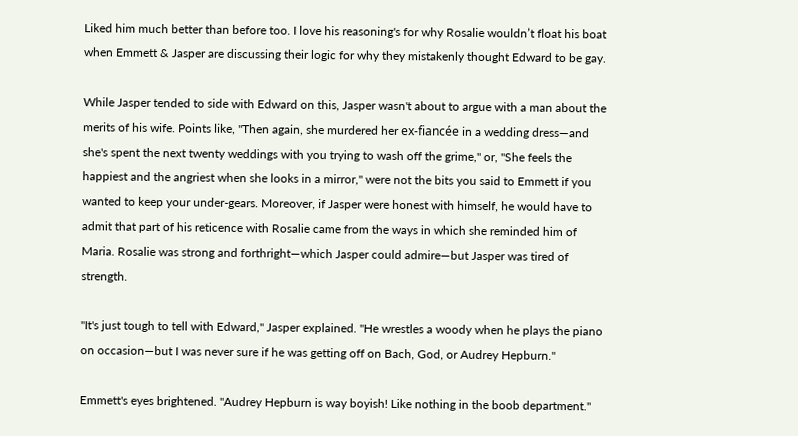Liked him much better than before too. I love his reasoning's for why Rosalie wouldn’t float his boat when Emmett & Jasper are discussing their logic for why they mistakenly thought Edward to be gay.

While Jasper tended to side with Edward on this, Jasper wasn't about to argue with a man about the merits of his wife. Points like, "Then again, she murdered her ex-fiancée in a wedding dress—and she's spent the next twenty weddings with you trying to wash off the grime," or, "She feels the happiest and the angriest when she looks in a mirror," were not the bits you said to Emmett if you wanted to keep your under-gears. Moreover, if Jasper were honest with himself, he would have to admit that part of his reticence with Rosalie came from the ways in which she reminded him of Maria. Rosalie was strong and forthright—which Jasper could admire—but Jasper was tired of strength.

"It's just tough to tell with Edward," Jasper explained. "He wrestles a woody when he plays the piano on occasion—but I was never sure if he was getting off on Bach, God, or Audrey Hepburn."

Emmett's eyes brightened. "Audrey Hepburn is way boyish! Like nothing in the boob department."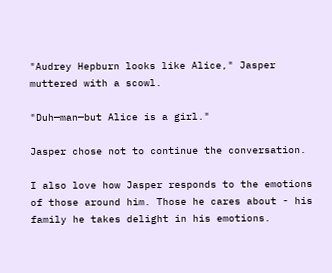"Audrey Hepburn looks like Alice," Jasper muttered with a scowl.

"Duh—man—but Alice is a girl."

Jasper chose not to continue the conversation.

I also love how Jasper responds to the emotions of those around him. Those he cares about - his family he takes delight in his emotions.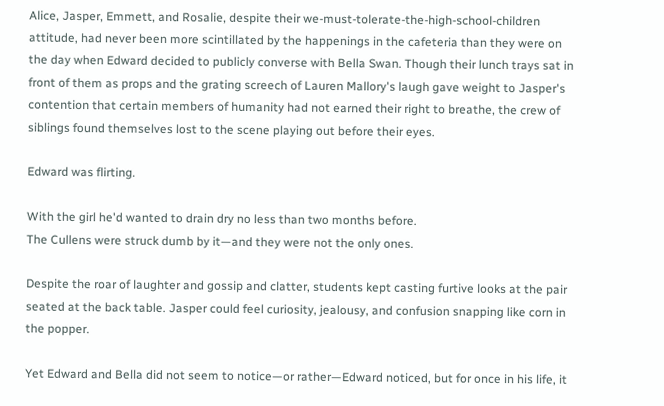Alice, Jasper, Emmett, and Rosalie, despite their we-must-tolerate-the-high-school-children attitude, had never been more scintillated by the happenings in the cafeteria than they were on the day when Edward decided to publicly converse with Bella Swan. Though their lunch trays sat in front of them as props and the grating screech of Lauren Mallory's laugh gave weight to Jasper's contention that certain members of humanity had not earned their right to breathe, the crew of siblings found themselves lost to the scene playing out before their eyes.

Edward was flirting.

With the girl he'd wanted to drain dry no less than two months before.
The Cullens were struck dumb by it—and they were not the only ones.

Despite the roar of laughter and gossip and clatter, students kept casting furtive looks at the pair seated at the back table. Jasper could feel curiosity, jealousy, and confusion snapping like corn in the popper.

Yet Edward and Bella did not seem to notice—or rather—Edward noticed, but for once in his life, it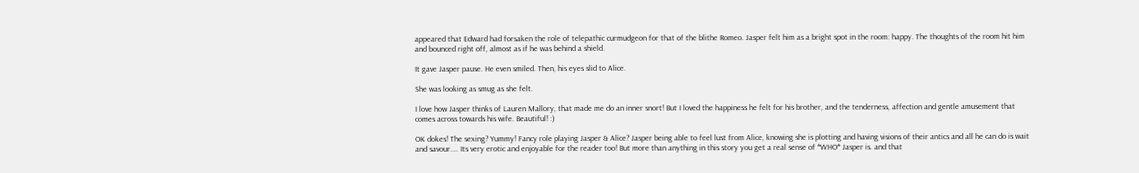appeared that Edward had forsaken the role of telepathic curmudgeon for that of the blithe Romeo. Jasper felt him as a bright spot in the room: happy. The thoughts of the room hit him and bounced right off, almost as if he was behind a shield.

It gave Jasper pause. He even smiled. Then, his eyes slid to Alice.

She was looking as smug as she felt.

I love how Jasper thinks of Lauren Mallory, that made me do an inner snort! But I loved the happiness he felt for his brother, and the tenderness, affection and gentle amusement that comes across towards his wife. Beautiful! :)

OK dokes! The sexing? Yummy! Fancy role playing Jasper & Alice? Jasper being able to feel lust from Alice, knowing she is plotting and having visions of their antics and all he can do is wait and savour.... Its very erotic and enjoyable for the reader too! But more than anything in this story you get a real sense of *WHO* Jasper is. and that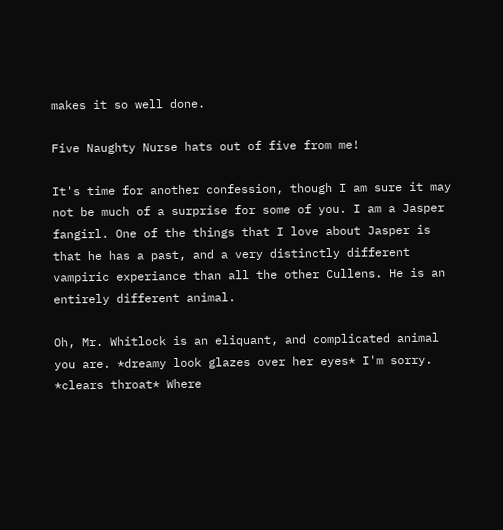makes it so well done.

Five Naughty Nurse hats out of five from me!

It's time for another confession, though I am sure it may not be much of a surprise for some of you. I am a Jasper fangirl. One of the things that I love about Jasper is that he has a past, and a very distinctly different vampiric experiance than all the other Cullens. He is an entirely different animal.

Oh, Mr. Whitlock is an eliquant, and complicated animal you are. *dreamy look glazes over her eyes* I'm sorry. *clears throat* Where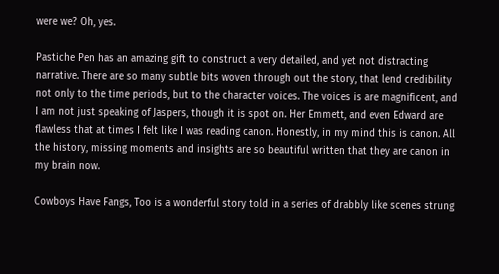were we? Oh, yes.

Pastiche Pen has an amazing gift to construct a very detailed, and yet not distracting narrative. There are so many subtle bits woven through out the story, that lend credibility not only to the time periods, but to the character voices. The voices is are magnificent, and I am not just speaking of Jaspers, though it is spot on. Her Emmett, and even Edward are flawless that at times I felt like I was reading canon. Honestly, in my mind this is canon. All the history, missing moments and insights are so beautiful written that they are canon in my brain now.

Cowboys Have Fangs, Too is a wonderful story told in a series of drabbly like scenes strung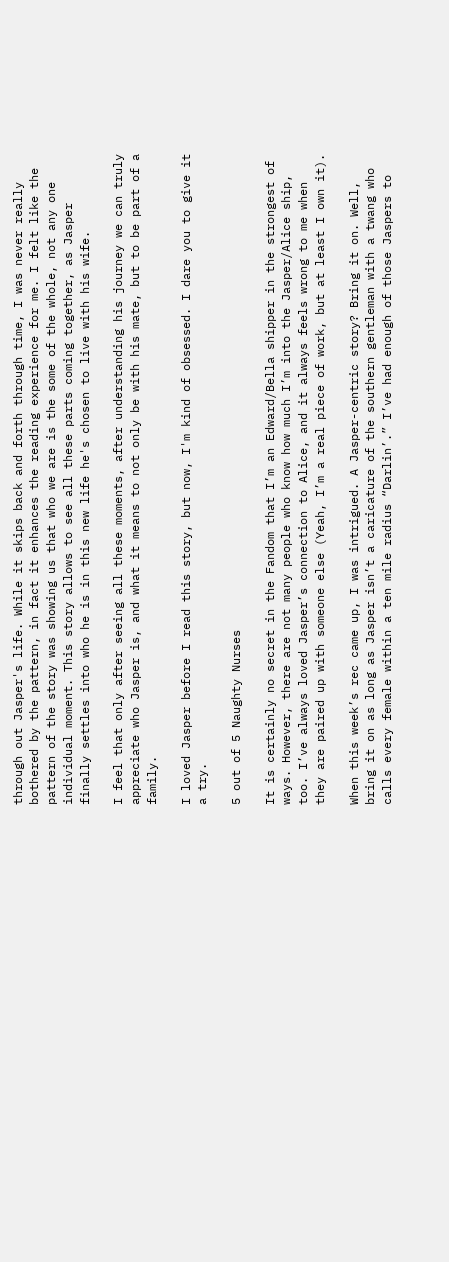through out Jasper's life. While it skips back and forth through time, I was never really bothered by the pattern, in fact it enhances the reading experience for me. I felt like the pattern of the story was showing us that who we are is the some of the whole, not any one individual moment. This story allows to see all these parts coming together, as Jasper finally settles into who he is in this new life he's chosen to live with his wife.

I feel that only after seeing all these moments, after understanding his journey we can truly appreciate who Jasper is, and what it means to not only be with his mate, but to be part of a family.

I loved Jasper before I read this story, but now, I'm kind of obsessed. I dare you to give it a try.

5 out of 5 Naughty Nurses

It is certainly no secret in the Fandom that I’m an Edward/Bella shipper in the strongest of ways. However, there are not many people who know how much I’m into the Jasper/Alice ship, too. I’ve always loved Jasper’s connection to Alice, and it always feels wrong to me when they are paired up with someone else (Yeah, I’m a real piece of work, but at least I own it).

When this week’s rec came up, I was intrigued. A Jasper-centric story? Bring it on. Well, bring it on as long as Jasper isn’t a caricature of the southern gentleman with a twang who calls every female within a ten mile radius “Darlin’.” I’ve had enough of those Jaspers to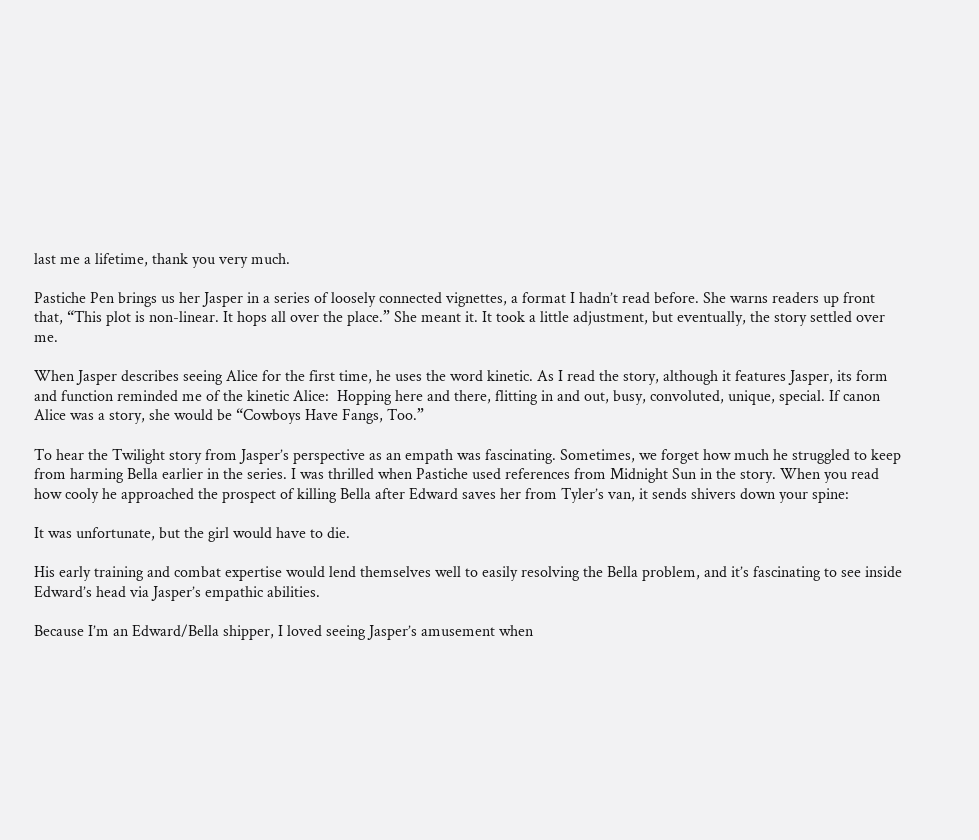last me a lifetime, thank you very much.

Pastiche Pen brings us her Jasper in a series of loosely connected vignettes, a format I hadn’t read before. She warns readers up front that, “This plot is non-linear. It hops all over the place.” She meant it. It took a little adjustment, but eventually, the story settled over me.

When Jasper describes seeing Alice for the first time, he uses the word kinetic. As I read the story, although it features Jasper, its form and function reminded me of the kinetic Alice:  Hopping here and there, flitting in and out, busy, convoluted, unique, special. If canon Alice was a story, she would be “Cowboys Have Fangs, Too.”

To hear the Twilight story from Jasper’s perspective as an empath was fascinating. Sometimes, we forget how much he struggled to keep from harming Bella earlier in the series. I was thrilled when Pastiche used references from Midnight Sun in the story. When you read how cooly he approached the prospect of killing Bella after Edward saves her from Tyler’s van, it sends shivers down your spine:

It was unfortunate, but the girl would have to die.

His early training and combat expertise would lend themselves well to easily resolving the Bella problem, and it’s fascinating to see inside Edward’s head via Jasper’s empathic abilities.

Because I’m an Edward/Bella shipper, I loved seeing Jasper’s amusement when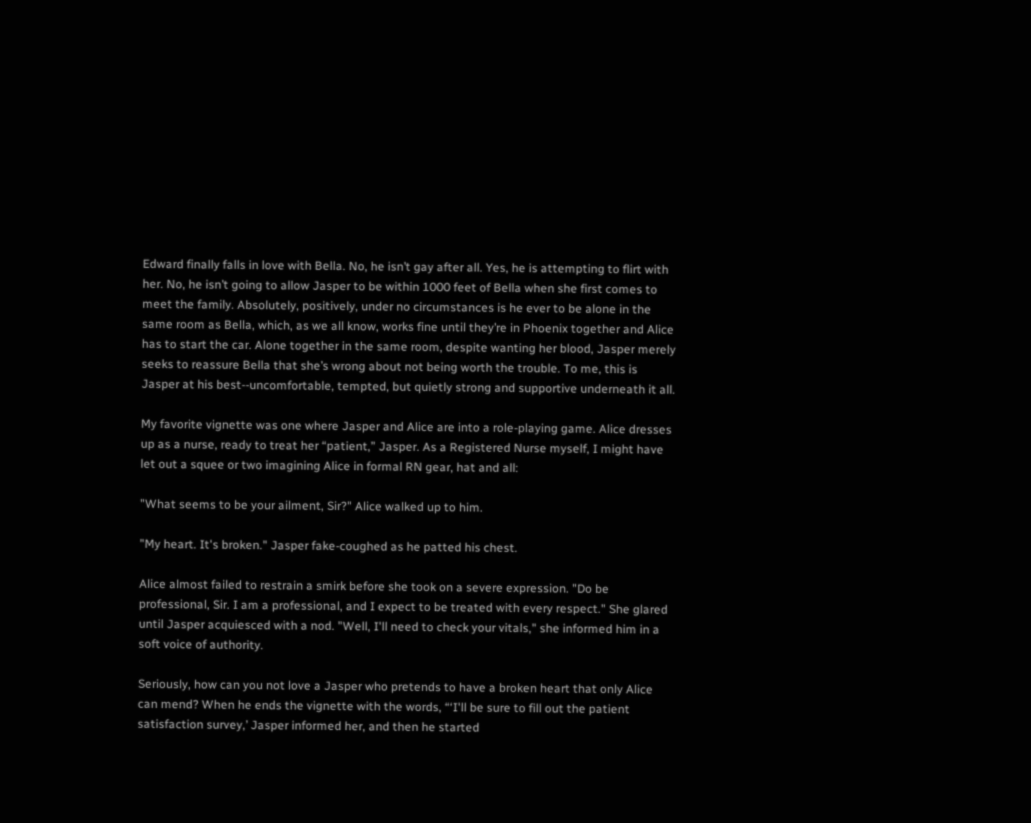Edward finally falls in love with Bella. No, he isn’t gay after all. Yes, he is attempting to flirt with her. No, he isn’t going to allow Jasper to be within 1000 feet of Bella when she first comes to meet the family. Absolutely, positively, under no circumstances is he ever to be alone in the same room as Bella, which, as we all know, works fine until they’re in Phoenix together and Alice has to start the car. Alone together in the same room, despite wanting her blood, Jasper merely seeks to reassure Bella that she’s wrong about not being worth the trouble. To me, this is Jasper at his best--uncomfortable, tempted, but quietly strong and supportive underneath it all.

My favorite vignette was one where Jasper and Alice are into a role-playing game. Alice dresses up as a nurse, ready to treat her “patient,” Jasper. As a Registered Nurse myself, I might have let out a squee or two imagining Alice in formal RN gear, hat and all:

"What seems to be your ailment, Sir?" Alice walked up to him.

"My heart. It's broken." Jasper fake-coughed as he patted his chest.

Alice almost failed to restrain a smirk before she took on a severe expression. "Do be professional, Sir. I am a professional, and I expect to be treated with every respect." She glared until Jasper acquiesced with a nod. "Well, I'll need to check your vitals," she informed him in a soft voice of authority.

Seriously, how can you not love a Jasper who pretends to have a broken heart that only Alice can mend? When he ends the vignette with the words, “‘I'll be sure to fill out the patient satisfaction survey,’ Jasper informed her, and then he started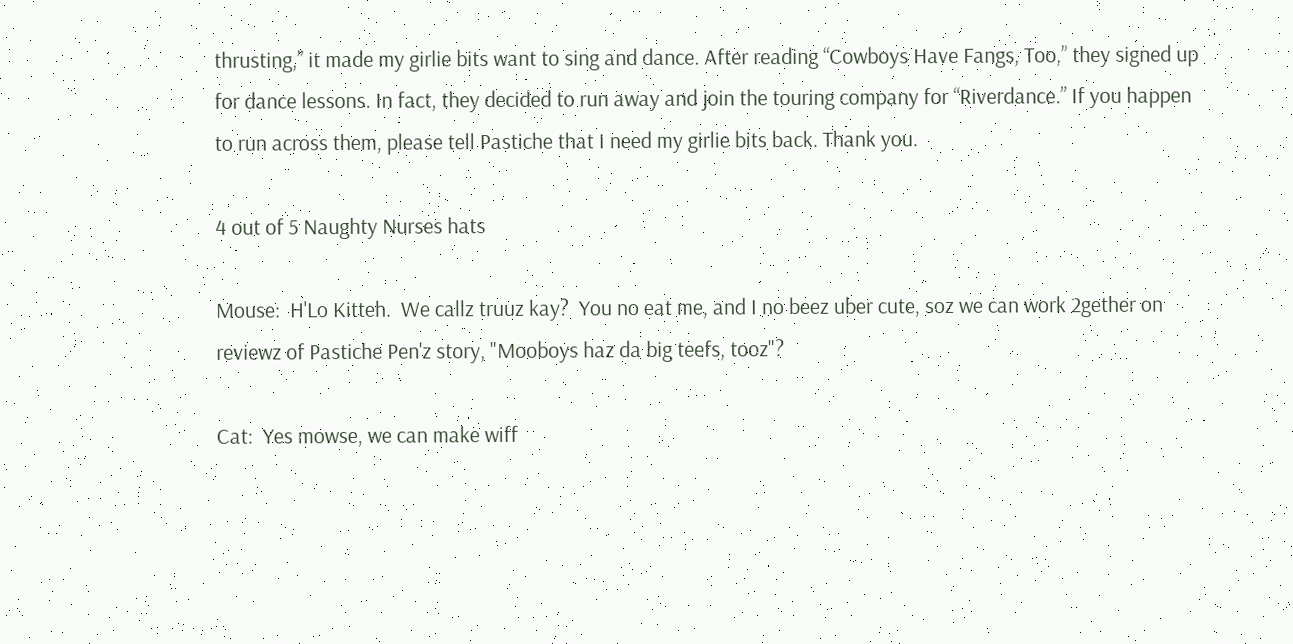thrusting,” it made my girlie bits want to sing and dance. After reading “Cowboys Have Fangs, Too,” they signed up for dance lessons. In fact, they decided to run away and join the touring company for “Riverdance.” If you happen to run across them, please tell Pastiche that I need my girlie bits back. Thank you.

4 out of 5 Naughty Nurses hats

Mouse:  H'Lo Kitteh.  We callz truuz kay?  You no eat me, and I no beez uber cute, soz we can work 2gether on reviewz of Pastiche Pen'z story, "Mooboys haz da big teefs, tooz"?

Cat:  Yes mowse, we can make wiff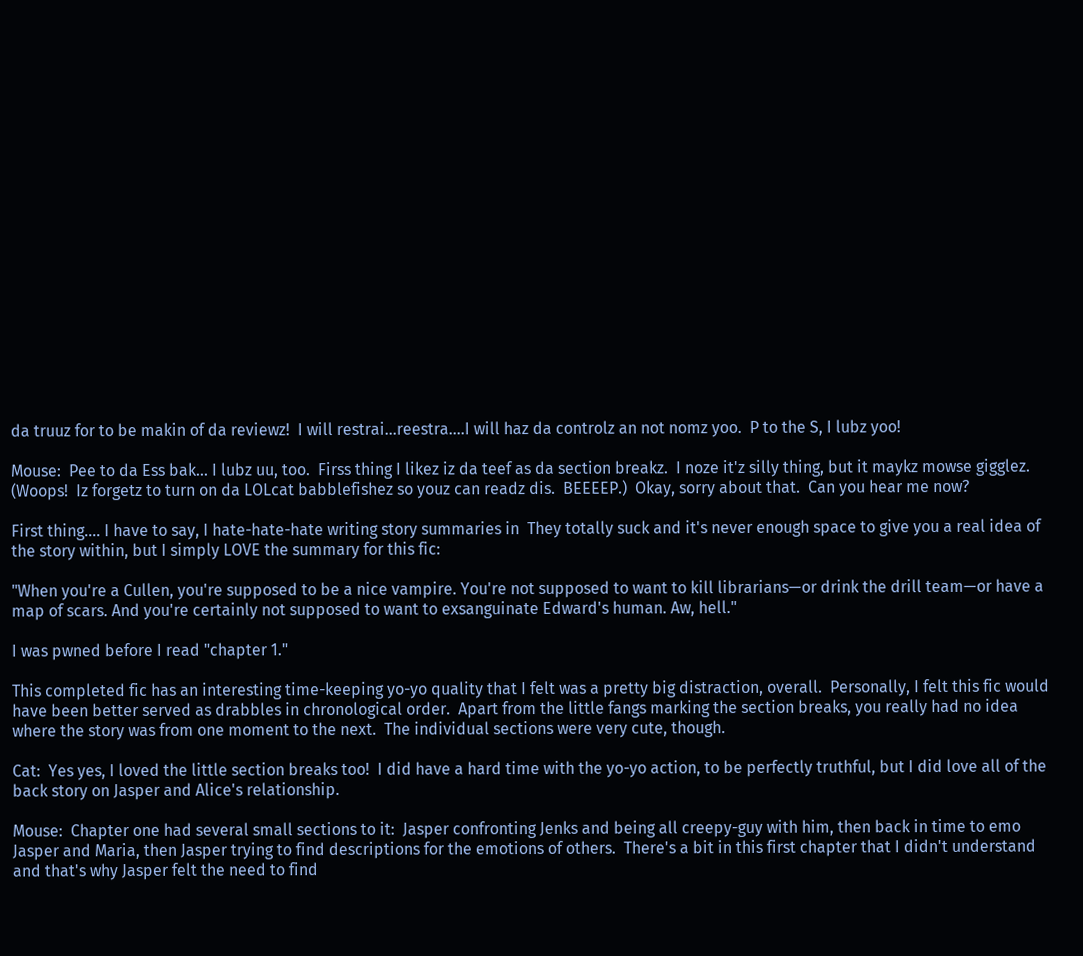da truuz for to be makin of da reviewz!  I will restrai...reestra....I will haz da controlz an not nomz yoo.  P to the S, I lubz yoo!

Mouse:  Pee to da Ess bak... I lubz uu, too.  Firss thing I likez iz da teef as da section breakz.  I noze it'z silly thing, but it maykz mowse gigglez.  (Woops!  Iz forgetz to turn on da LOLcat babblefishez so youz can readz dis.  BEEEEP.)  Okay, sorry about that.  Can you hear me now?

First thing.... I have to say, I hate-hate-hate writing story summaries in  They totally suck and it's never enough space to give you a real idea of the story within, but I simply LOVE the summary for this fic:

"When you're a Cullen, you're supposed to be a nice vampire. You're not supposed to want to kill librarians—or drink the drill team—or have a map of scars. And you're certainly not supposed to want to exsanguinate Edward's human. Aw, hell."

I was pwned before I read "chapter 1."

This completed fic has an interesting time-keeping yo-yo quality that I felt was a pretty big distraction, overall.  Personally, I felt this fic would have been better served as drabbles in chronological order.  Apart from the little fangs marking the section breaks, you really had no idea where the story was from one moment to the next.  The individual sections were very cute, though.

Cat:  Yes yes, I loved the little section breaks too!  I did have a hard time with the yo-yo action, to be perfectly truthful, but I did love all of the back story on Jasper and Alice's relationship.

Mouse:  Chapter one had several small sections to it:  Jasper confronting Jenks and being all creepy-guy with him, then back in time to emo Jasper and Maria, then Jasper trying to find descriptions for the emotions of others.  There's a bit in this first chapter that I didn't understand and that's why Jasper felt the need to find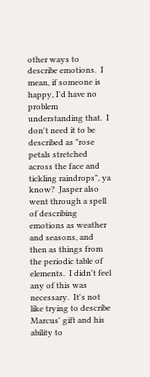other ways to describe emotions.  I mean, if someone is happy, I'd have no problem understanding that.  I don't need it to be described as "rose petals stretched across the face and tickling raindrops", ya know?  Jasper also went through a spell of describing emotions as weather and seasons, and then as things from the periodic table of elements.  I didn't feel any of this was necessary.  It's not like trying to describe Marcus' gift and his ability to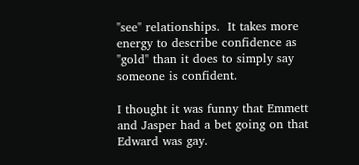"see" relationships.  It takes more energy to describe confidence as "gold" than it does to simply say someone is confident.

I thought it was funny that Emmett and Jasper had a bet going on that Edward was gay.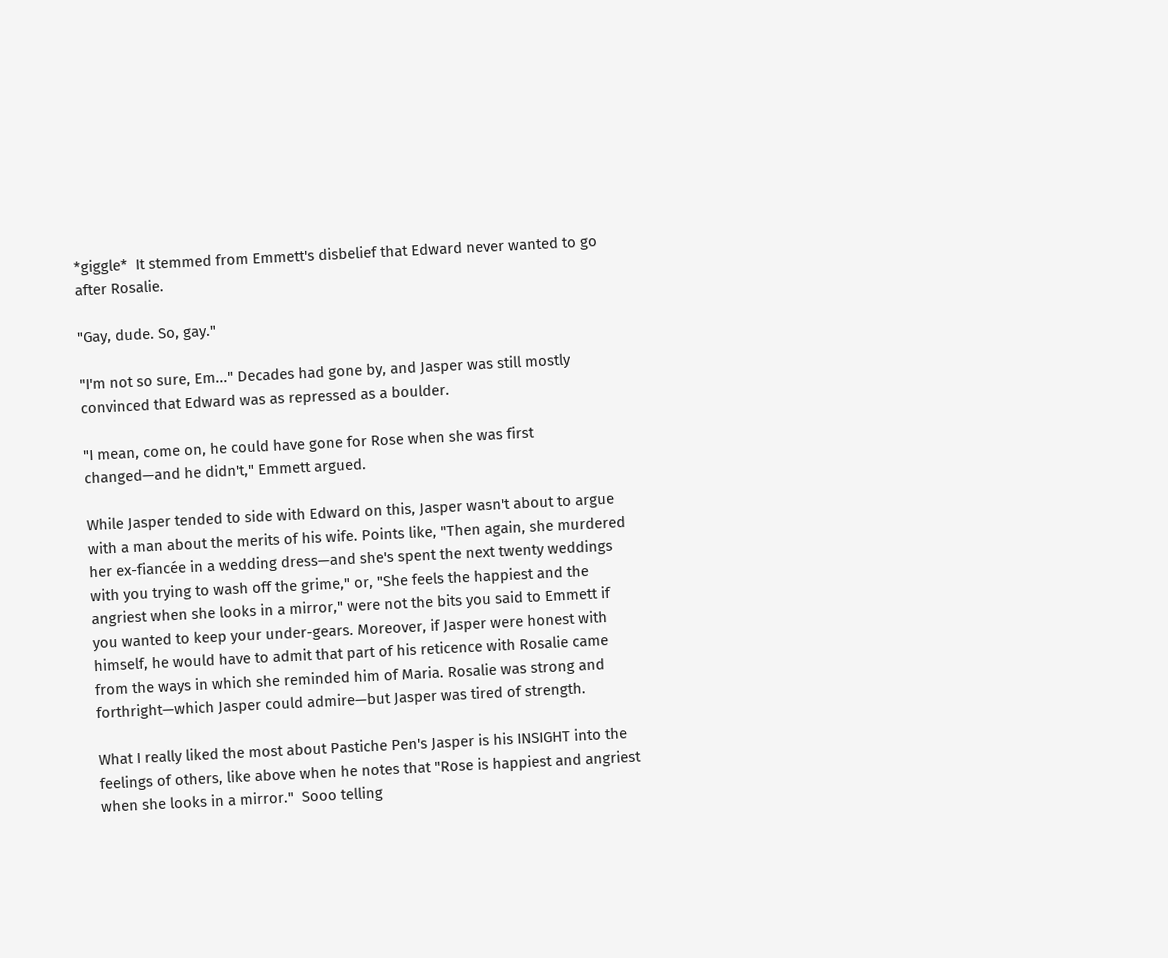*giggle*  It stemmed from Emmett's disbelief that Edward never wanted to go after Rosalie.

"Gay, dude. So, gay."

"I'm not so sure, Em..." Decades had gone by, and Jasper was still mostly convinced that Edward was as repressed as a boulder.

"I mean, come on, he could have gone for Rose when she was first changed—and he didn't," Emmett argued.

While Jasper tended to side with Edward on this, Jasper wasn't about to argue with a man about the merits of his wife. Points like, "Then again, she murdered her ex-fiancée in a wedding dress—and she's spent the next twenty weddings with you trying to wash off the grime," or, "She feels the happiest and the angriest when she looks in a mirror," were not the bits you said to Emmett if you wanted to keep your under-gears. Moreover, if Jasper were honest with himself, he would have to admit that part of his reticence with Rosalie came from the ways in which she reminded him of Maria. Rosalie was strong and forthright—which Jasper could admire—but Jasper was tired of strength.

What I really liked the most about Pastiche Pen's Jasper is his INSIGHT into the feelings of others, like above when he notes that "Rose is happiest and angriest when she looks in a mirror."  Sooo telling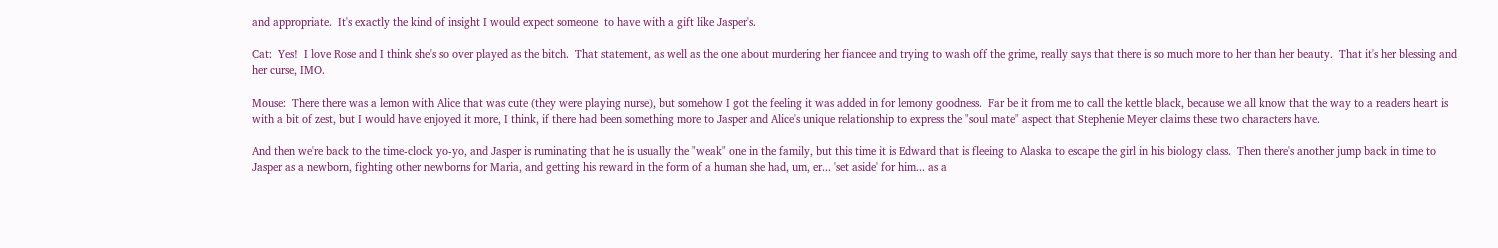and appropriate.  It's exactly the kind of insight I would expect someone  to have with a gift like Jasper's.

Cat:  Yes!  I love Rose and I think she's so over played as the bitch.  That statement, as well as the one about murdering her fiancee and trying to wash off the grime, really says that there is so much more to her than her beauty.  That it's her blessing and her curse, IMO.

Mouse:  There there was a lemon with Alice that was cute (they were playing nurse), but somehow I got the feeling it was added in for lemony goodness.  Far be it from me to call the kettle black, because we all know that the way to a readers heart is with a bit of zest, but I would have enjoyed it more, I think, if there had been something more to Jasper and Alice's unique relationship to express the "soul mate" aspect that Stephenie Meyer claims these two characters have.

And then we're back to the time-clock yo-yo, and Jasper is ruminating that he is usually the "weak" one in the family, but this time it is Edward that is fleeing to Alaska to escape the girl in his biology class.  Then there's another jump back in time to Jasper as a newborn, fighting other newborns for Maria, and getting his reward in the form of a human she had, um, er... 'set aside' for him... as a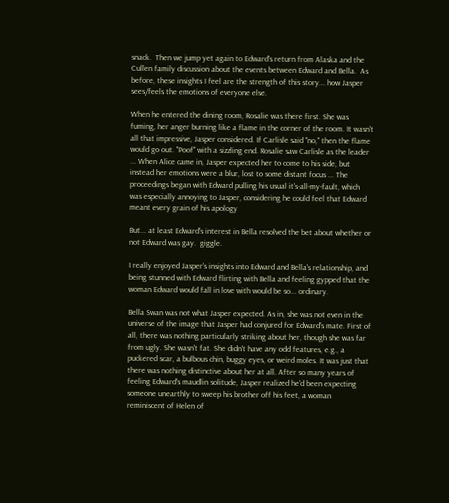snack.  Then we jump yet again to Edward's return from Alaska and the Cullen family discussion about the events between Edward and Bella.  As before, these insights I feel are the strength of this story... how Jasper sees/feels the emotions of everyone else.

When he entered the dining room, Rosalie was there first. She was fuming, her anger burning like a flame in the corner of the room. It wasn't all that impressive, Jasper considered. If Carlisle said "no," then the flame would go out. "Poof" with a sizzling end. Rosalie saw Carlisle as the leader ... When Alice came in, Jasper expected her to come to his side, but instead her emotions were a blur, lost to some distant focus ... The proceedings began with Edward pulling his usual it's-all-my-fault, which was especially annoying to Jasper, considering he could feel that Edward meant every grain of his apology

But... at least Edward's interest in Bella resolved the bet about whether or not Edward was gay.  giggle.

I really enjoyed Jasper's insights into Edward and Bella's relationship, and being stunned with Edward flirting with Bella and feeling gypped that the woman Edward would fall in love with would be so... ordinary.

Bella Swan was not what Jasper expected. As in, she was not even in the universe of the image that Jasper had conjured for Edward's mate. First of all, there was nothing particularly striking about her, though she was far from ugly. She wasn't fat. She didn't have any odd features, e.g., a puckered scar, a bulbous chin, buggy eyes, or weird moles. It was just that there was nothing distinctive about her at all. After so many years of feeling Edward's maudlin solitude, Jasper realized he'd been expecting someone unearthly to sweep his brother off his feet, a woman reminiscent of Helen of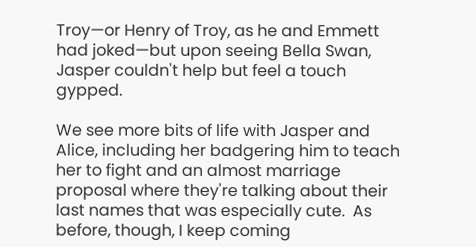Troy—or Henry of Troy, as he and Emmett had joked—but upon seeing Bella Swan, Jasper couldn't help but feel a touch gypped.

We see more bits of life with Jasper and Alice, including her badgering him to teach her to fight and an almost marriage proposal where they're talking about their last names that was especially cute.  As before, though, I keep coming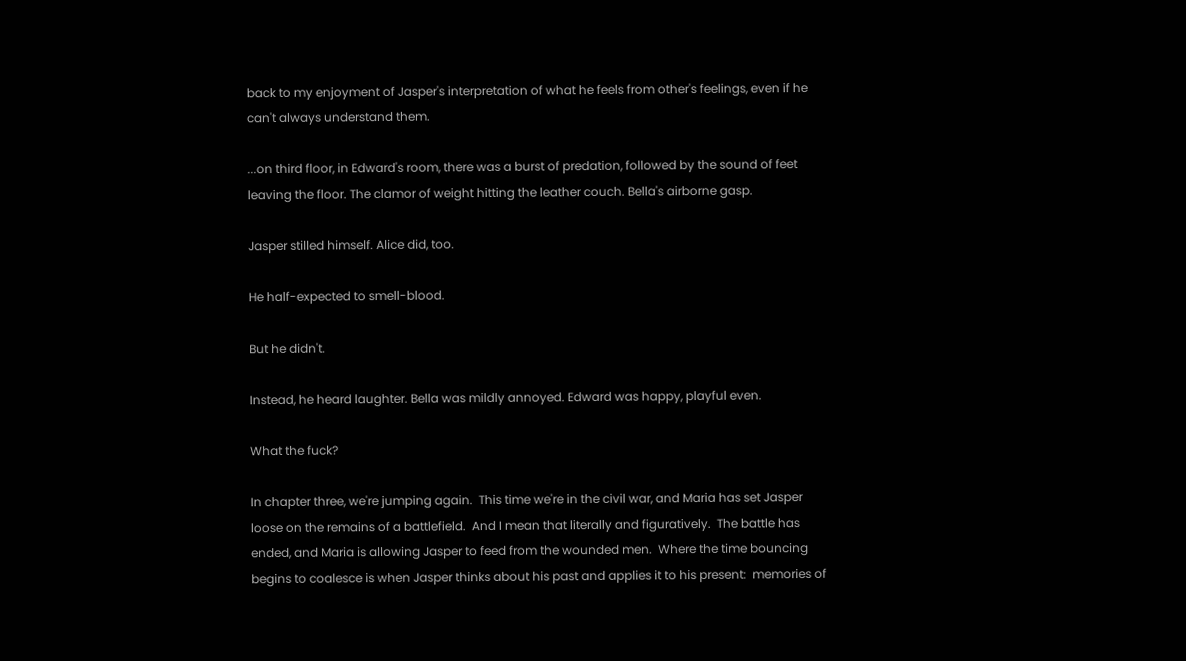back to my enjoyment of Jasper's interpretation of what he feels from other's feelings, even if he can't always understand them.

...on third floor, in Edward's room, there was a burst of predation, followed by the sound of feet leaving the floor. The clamor of weight hitting the leather couch. Bella's airborne gasp.

Jasper stilled himself. Alice did, too.

He half-expected to smell-blood.

But he didn't.

Instead, he heard laughter. Bella was mildly annoyed. Edward was happy, playful even.

What the fuck?

In chapter three, we're jumping again.  This time we're in the civil war, and Maria has set Jasper loose on the remains of a battlefield.  And I mean that literally and figuratively.  The battle has ended, and Maria is allowing Jasper to feed from the wounded men.  Where the time bouncing begins to coalesce is when Jasper thinks about his past and applies it to his present:  memories of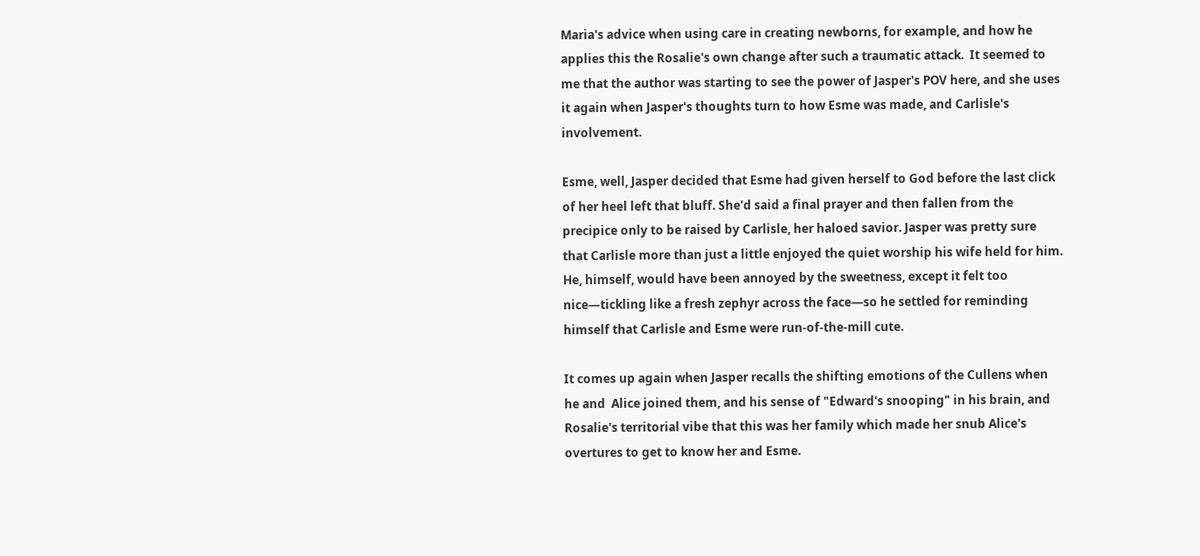Maria's advice when using care in creating newborns, for example, and how he applies this the Rosalie's own change after such a traumatic attack.  It seemed to me that the author was starting to see the power of Jasper's POV here, and she uses it again when Jasper's thoughts turn to how Esme was made, and Carlisle's involvement.

Esme, well, Jasper decided that Esme had given herself to God before the last click of her heel left that bluff. She'd said a final prayer and then fallen from the precipice only to be raised by Carlisle, her haloed savior. Jasper was pretty sure that Carlisle more than just a little enjoyed the quiet worship his wife held for him. He, himself, would have been annoyed by the sweetness, except it felt too nice—tickling like a fresh zephyr across the face—so he settled for reminding himself that Carlisle and Esme were run-of-the-mill cute.

It comes up again when Jasper recalls the shifting emotions of the Cullens when he and  Alice joined them, and his sense of "Edward's snooping" in his brain, and Rosalie's territorial vibe that this was her family which made her snub Alice's overtures to get to know her and Esme.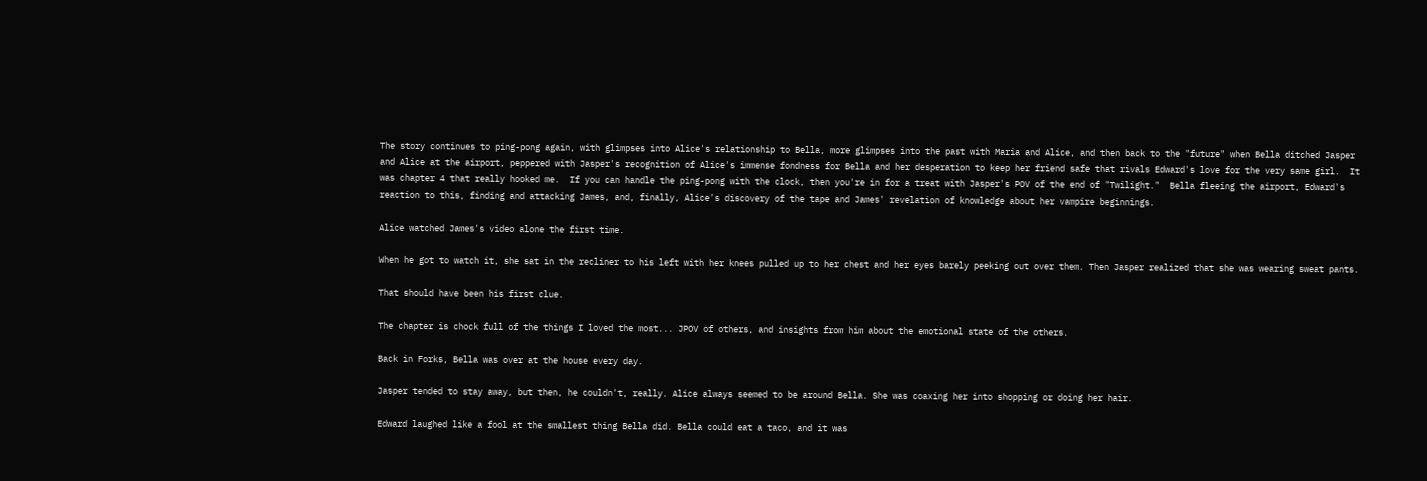The story continues to ping-pong again, with glimpses into Alice's relationship to Bella, more glimpses into the past with Maria and Alice, and then back to the "future" when Bella ditched Jasper and Alice at the airport, peppered with Jasper's recognition of Alice's immense fondness for Bella and her desperation to keep her friend safe that rivals Edward's love for the very same girl.  It was chapter 4 that really hooked me.  If you can handle the ping-pong with the clock, then you're in for a treat with Jasper's POV of the end of "Twilight."  Bella fleeing the airport, Edward's reaction to this, finding and attacking James, and, finally, Alice's discovery of the tape and James' revelation of knowledge about her vampire beginnings.

Alice watched James's video alone the first time.

When he got to watch it, she sat in the recliner to his left with her knees pulled up to her chest and her eyes barely peeking out over them. Then Jasper realized that she was wearing sweat pants.

That should have been his first clue.

The chapter is chock full of the things I loved the most... JPOV of others, and insights from him about the emotional state of the others.

Back in Forks, Bella was over at the house every day.

Jasper tended to stay away, but then, he couldn't, really. Alice always seemed to be around Bella. She was coaxing her into shopping or doing her hair.

Edward laughed like a fool at the smallest thing Bella did. Bella could eat a taco, and it was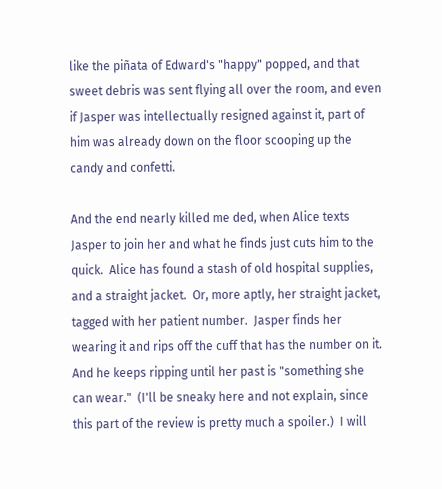like the piñata of Edward's "happy" popped, and that sweet debris was sent flying all over the room, and even if Jasper was intellectually resigned against it, part of him was already down on the floor scooping up the candy and confetti.

And the end nearly killed me ded, when Alice texts Jasper to join her and what he finds just cuts him to the quick.  Alice has found a stash of old hospital supplies, and a straight jacket.  Or, more aptly, her straight jacket, tagged with her patient number.  Jasper finds her wearing it and rips off the cuff that has the number on it.  And he keeps ripping until her past is "something she can wear."  (I'll be sneaky here and not explain, since this part of the review is pretty much a spoiler.)  I will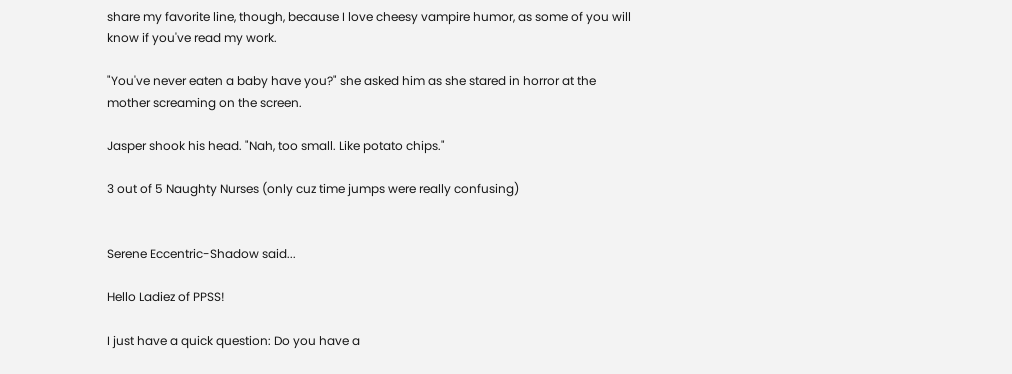share my favorite line, though, because I love cheesy vampire humor, as some of you will know if you've read my work.

"You've never eaten a baby have you?" she asked him as she stared in horror at the mother screaming on the screen.

Jasper shook his head. "Nah, too small. Like potato chips."

3 out of 5 Naughty Nurses (only cuz time jumps were really confusing)


Serene Eccentric-Shadow said...

Hello Ladiez of PPSS!

I just have a quick question: Do you have a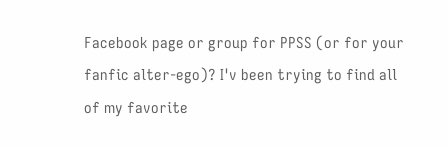Facebook page or group for PPSS (or for your fanfic alter-ego)? I'v been trying to find all of my favorite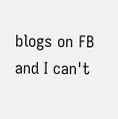blogs on FB and I can't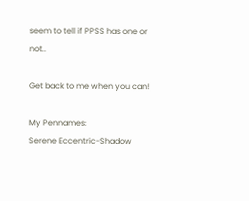seem to tell if PPSS has one or not..

Get back to me when you can!

My Pennames:
Serene Eccentric-Shadow